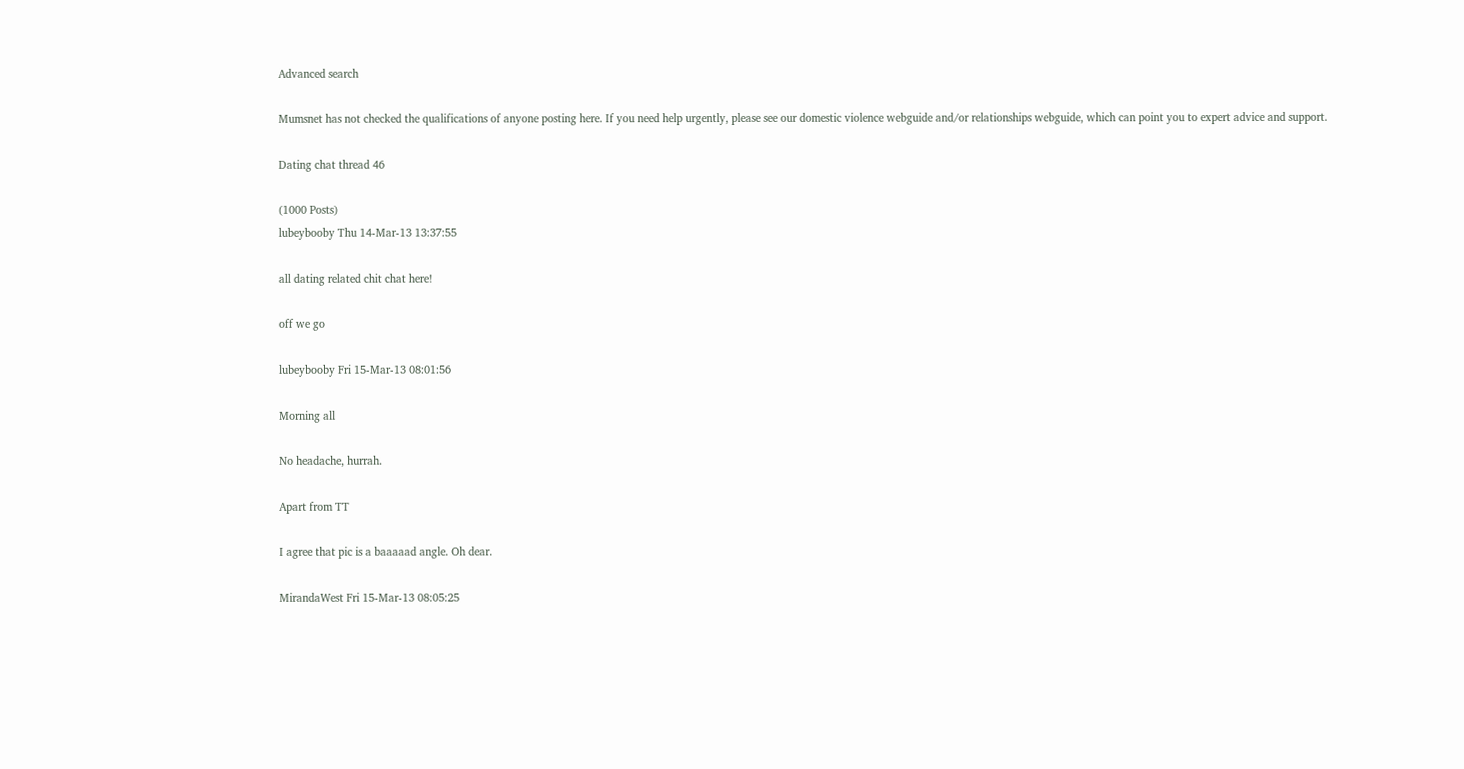Advanced search

Mumsnet has not checked the qualifications of anyone posting here. If you need help urgently, please see our domestic violence webguide and/or relationships webguide, which can point you to expert advice and support.

Dating chat thread 46

(1000 Posts)
lubeybooby Thu 14-Mar-13 13:37:55

all dating related chit chat here!

off we go

lubeybooby Fri 15-Mar-13 08:01:56

Morning all

No headache, hurrah.

Apart from TT

I agree that pic is a baaaaad angle. Oh dear.

MirandaWest Fri 15-Mar-13 08:05:25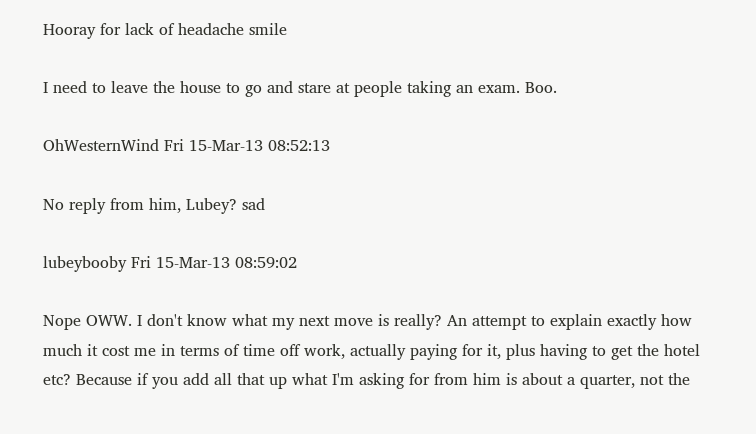Hooray for lack of headache smile

I need to leave the house to go and stare at people taking an exam. Boo.

OhWesternWind Fri 15-Mar-13 08:52:13

No reply from him, Lubey? sad

lubeybooby Fri 15-Mar-13 08:59:02

Nope OWW. I don't know what my next move is really? An attempt to explain exactly how much it cost me in terms of time off work, actually paying for it, plus having to get the hotel etc? Because if you add all that up what I'm asking for from him is about a quarter, not the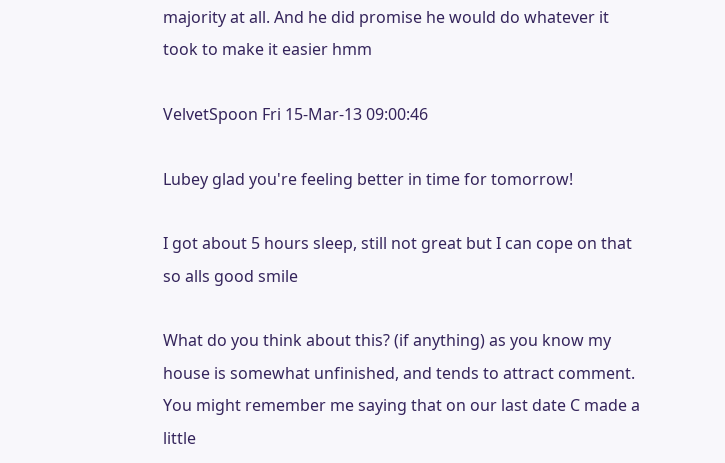majority at all. And he did promise he would do whatever it took to make it easier hmm

VelvetSpoon Fri 15-Mar-13 09:00:46

Lubey glad you're feeling better in time for tomorrow!

I got about 5 hours sleep, still not great but I can cope on that so alls good smile

What do you think about this? (if anything) as you know my house is somewhat unfinished, and tends to attract comment. You might remember me saying that on our last date C made a little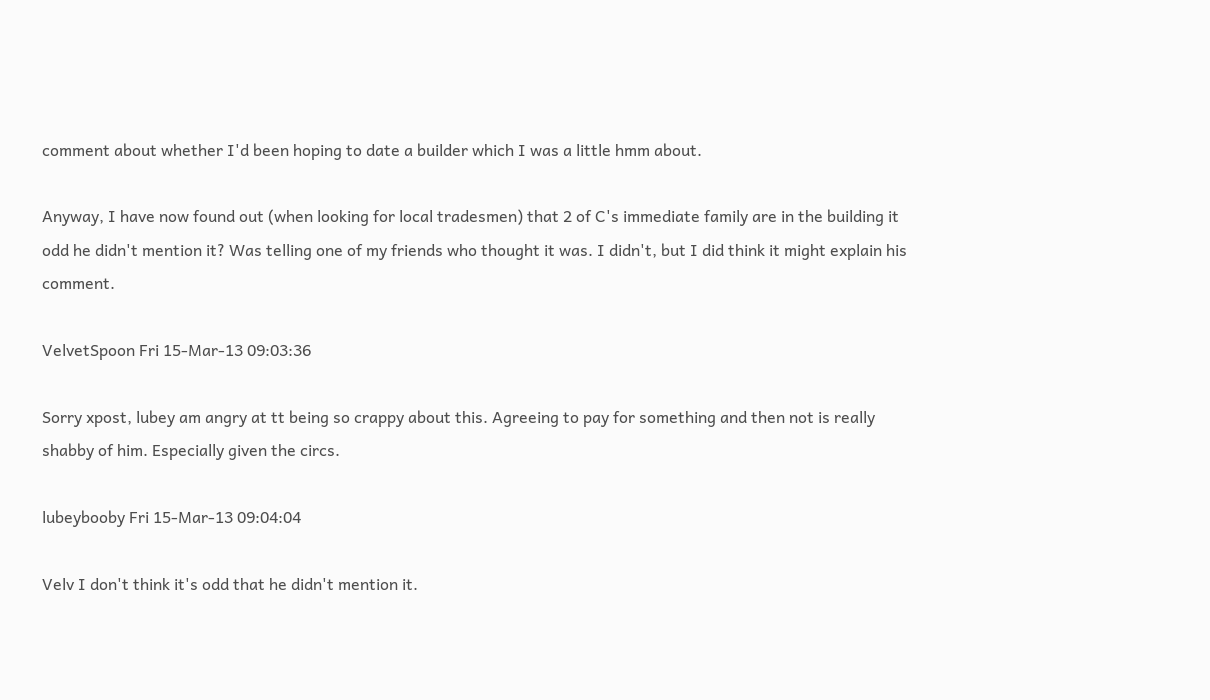comment about whether I'd been hoping to date a builder which I was a little hmm about.

Anyway, I have now found out (when looking for local tradesmen) that 2 of C's immediate family are in the building it odd he didn't mention it? Was telling one of my friends who thought it was. I didn't, but I did think it might explain his comment.

VelvetSpoon Fri 15-Mar-13 09:03:36

Sorry xpost, lubey am angry at tt being so crappy about this. Agreeing to pay for something and then not is really shabby of him. Especially given the circs.

lubeybooby Fri 15-Mar-13 09:04:04

Velv I don't think it's odd that he didn't mention it.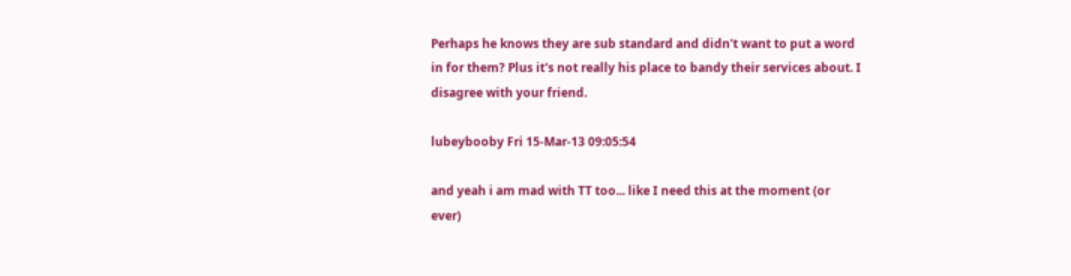Perhaps he knows they are sub standard and didn't want to put a word in for them? Plus it's not really his place to bandy their services about. I disagree with your friend.

lubeybooby Fri 15-Mar-13 09:05:54

and yeah i am mad with TT too... like I need this at the moment (or ever)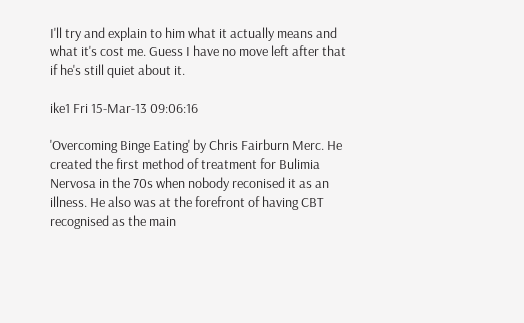I'll try and explain to him what it actually means and what it's cost me. Guess I have no move left after that if he's still quiet about it.

ike1 Fri 15-Mar-13 09:06:16

'Overcoming Binge Eating' by Chris Fairburn Merc. He created the first method of treatment for Bulimia Nervosa in the 70s when nobody reconised it as an illness. He also was at the forefront of having CBT recognised as the main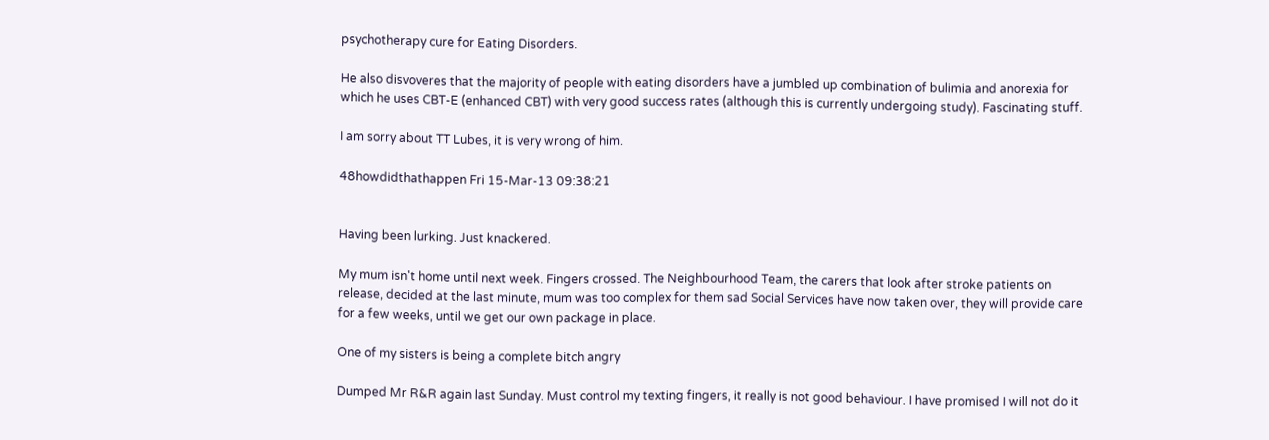psychotherapy cure for Eating Disorders.

He also disvoveres that the majority of people with eating disorders have a jumbled up combination of bulimia and anorexia for which he uses CBT-E (enhanced CBT) with very good success rates (although this is currently undergoing study). Fascinating stuff.

I am sorry about TT Lubes, it is very wrong of him.

48howdidthathappen Fri 15-Mar-13 09:38:21


Having been lurking. Just knackered.

My mum isn't home until next week. Fingers crossed. The Neighbourhood Team, the carers that look after stroke patients on release, decided at the last minute, mum was too complex for them sad Social Services have now taken over, they will provide care for a few weeks, until we get our own package in place.

One of my sisters is being a complete bitch angry

Dumped Mr R&R again last Sunday. Must control my texting fingers, it really is not good behaviour. I have promised I will not do it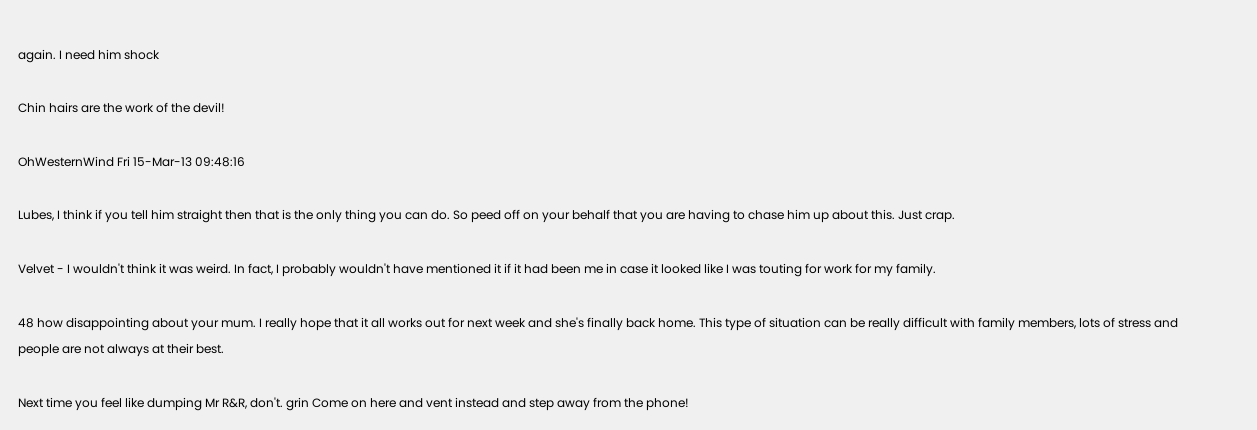again. I need him shock

Chin hairs are the work of the devil!

OhWesternWind Fri 15-Mar-13 09:48:16

Lubes, I think if you tell him straight then that is the only thing you can do. So peed off on your behalf that you are having to chase him up about this. Just crap.

Velvet - I wouldn't think it was weird. In fact, I probably wouldn't have mentioned it if it had been me in case it looked like I was touting for work for my family.

48 how disappointing about your mum. I really hope that it all works out for next week and she's finally back home. This type of situation can be really difficult with family members, lots of stress and people are not always at their best.

Next time you feel like dumping Mr R&R, don't. grin Come on here and vent instead and step away from the phone!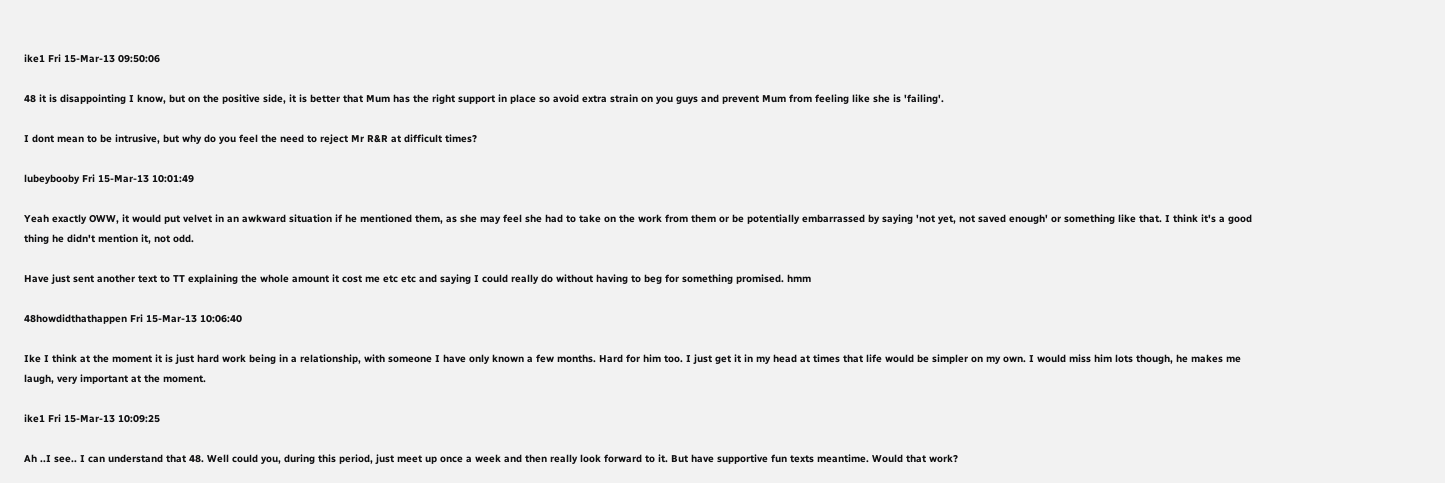ike1 Fri 15-Mar-13 09:50:06

48 it is disappointing I know, but on the positive side, it is better that Mum has the right support in place so avoid extra strain on you guys and prevent Mum from feeling like she is 'failing'.

I dont mean to be intrusive, but why do you feel the need to reject Mr R&R at difficult times?

lubeybooby Fri 15-Mar-13 10:01:49

Yeah exactly OWW, it would put velvet in an awkward situation if he mentioned them, as she may feel she had to take on the work from them or be potentially embarrassed by saying 'not yet, not saved enough' or something like that. I think it's a good thing he didn't mention it, not odd.

Have just sent another text to TT explaining the whole amount it cost me etc etc and saying I could really do without having to beg for something promised. hmm

48howdidthathappen Fri 15-Mar-13 10:06:40

Ike I think at the moment it is just hard work being in a relationship, with someone I have only known a few months. Hard for him too. I just get it in my head at times that life would be simpler on my own. I would miss him lots though, he makes me laugh, very important at the moment.

ike1 Fri 15-Mar-13 10:09:25

Ah ..I see.. I can understand that 48. Well could you, during this period, just meet up once a week and then really look forward to it. But have supportive fun texts meantime. Would that work?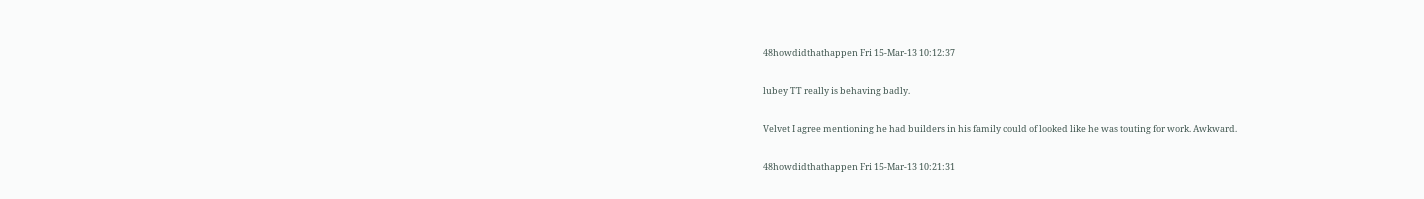48howdidthathappen Fri 15-Mar-13 10:12:37

lubey TT really is behaving badly.

Velvet I agree mentioning he had builders in his family could of looked like he was touting for work. Awkward.

48howdidthathappen Fri 15-Mar-13 10:21:31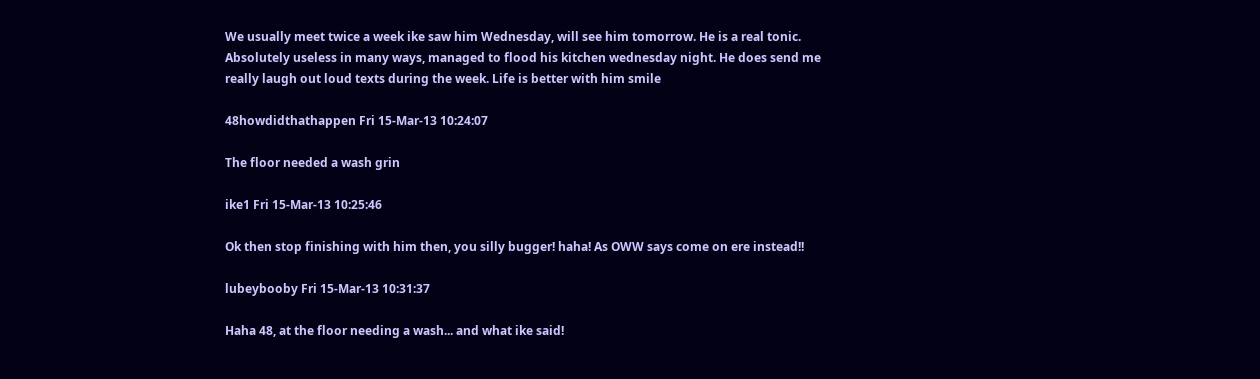We usually meet twice a week ike saw him Wednesday, will see him tomorrow. He is a real tonic. Absolutely useless in many ways, managed to flood his kitchen wednesday night. He does send me really laugh out loud texts during the week. Life is better with him smile

48howdidthathappen Fri 15-Mar-13 10:24:07

The floor needed a wash grin

ike1 Fri 15-Mar-13 10:25:46

Ok then stop finishing with him then, you silly bugger! haha! As OWW says come on ere instead!!

lubeybooby Fri 15-Mar-13 10:31:37

Haha 48, at the floor needing a wash... and what ike said!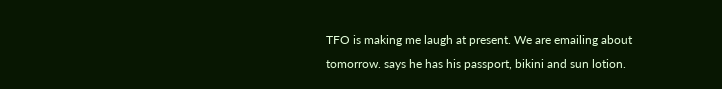TFO is making me laugh at present. We are emailing about tomorrow. says he has his passport, bikini and sun lotion.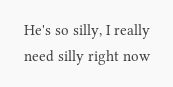He's so silly, I really need silly right now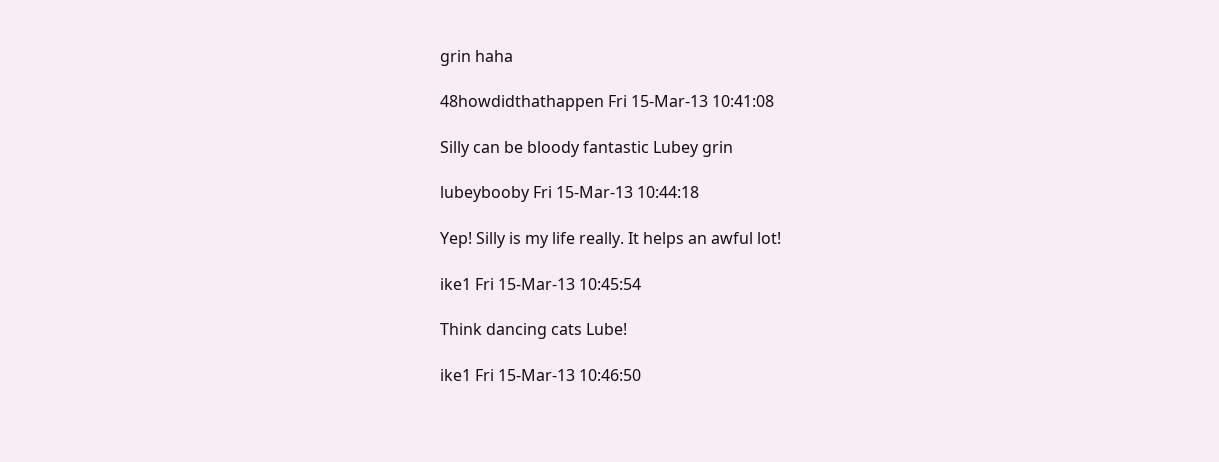grin haha

48howdidthathappen Fri 15-Mar-13 10:41:08

Silly can be bloody fantastic Lubey grin

lubeybooby Fri 15-Mar-13 10:44:18

Yep! Silly is my life really. It helps an awful lot!

ike1 Fri 15-Mar-13 10:45:54

Think dancing cats Lube!

ike1 Fri 15-Mar-13 10:46:50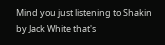Mind you just listening to Shakin by Jack White that's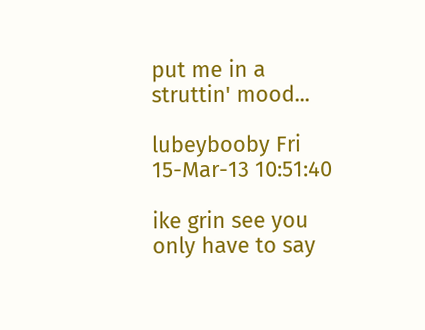put me in a struttin' mood...

lubeybooby Fri 15-Mar-13 10:51:40

ike grin see you only have to say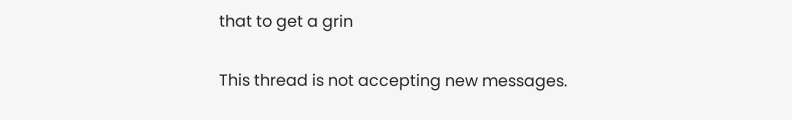that to get a grin

This thread is not accepting new messages.